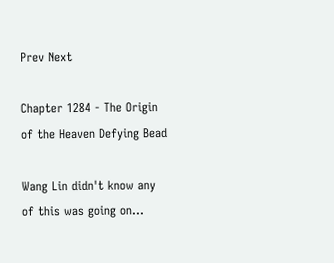Prev Next

Chapter 1284 - The Origin of the Heaven Defying Bead

Wang Lin didn't know any of this was going on...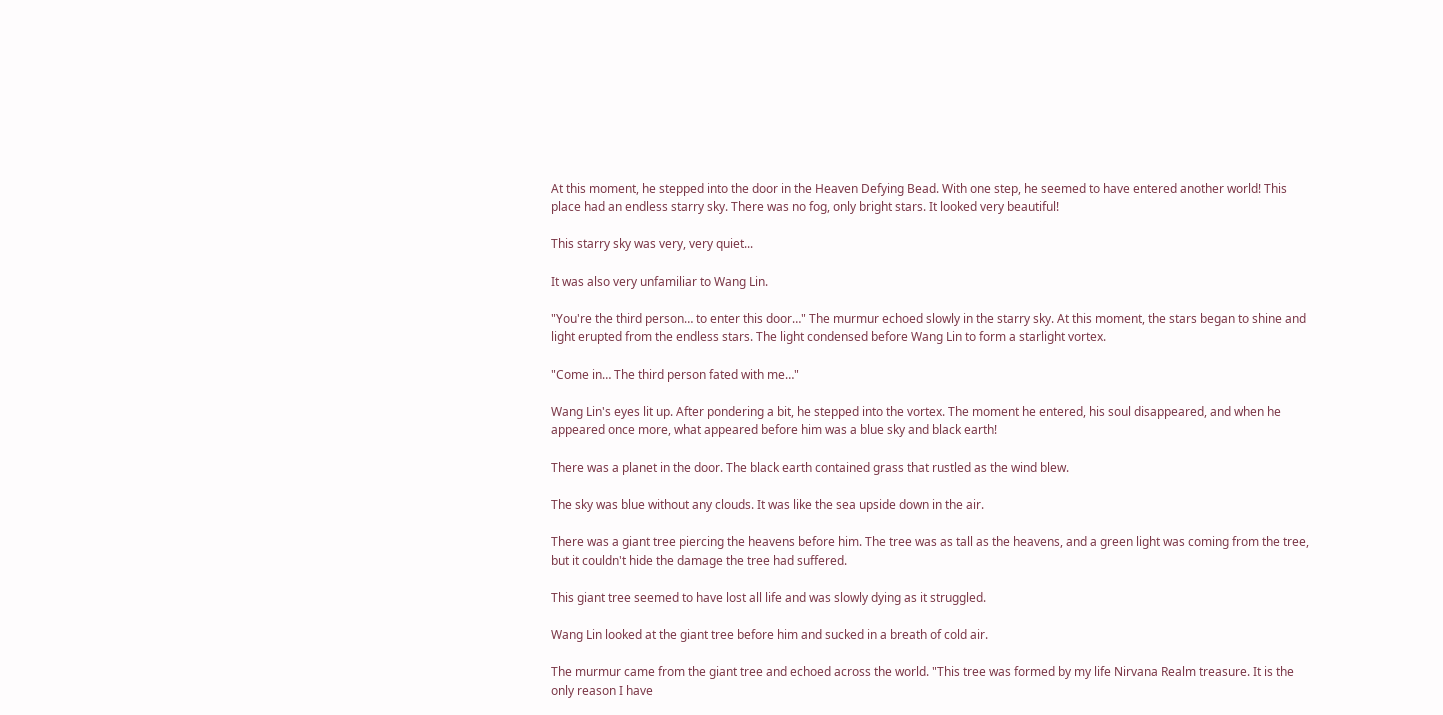At this moment, he stepped into the door in the Heaven Defying Bead. With one step, he seemed to have entered another world! This place had an endless starry sky. There was no fog, only bright stars. It looked very beautiful!

This starry sky was very, very quiet...

It was also very unfamiliar to Wang Lin.

"You're the third person… to enter this door…" The murmur echoed slowly in the starry sky. At this moment, the stars began to shine and light erupted from the endless stars. The light condensed before Wang Lin to form a starlight vortex.

"Come in… The third person fated with me…"

Wang Lin's eyes lit up. After pondering a bit, he stepped into the vortex. The moment he entered, his soul disappeared, and when he appeared once more, what appeared before him was a blue sky and black earth!

There was a planet in the door. The black earth contained grass that rustled as the wind blew.

The sky was blue without any clouds. It was like the sea upside down in the air.

There was a giant tree piercing the heavens before him. The tree was as tall as the heavens, and a green light was coming from the tree, but it couldn't hide the damage the tree had suffered.

This giant tree seemed to have lost all life and was slowly dying as it struggled.

Wang Lin looked at the giant tree before him and sucked in a breath of cold air.

The murmur came from the giant tree and echoed across the world. "This tree was formed by my life Nirvana Realm treasure. It is the only reason I have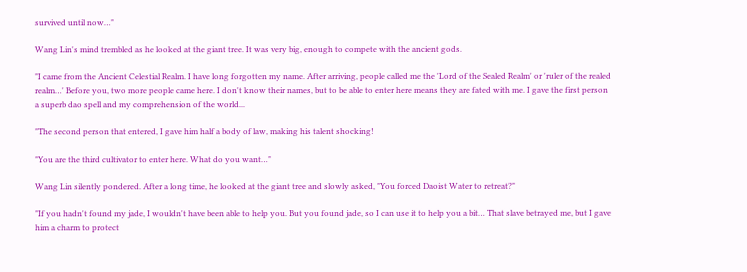survived until now…"

Wang Lin's mind trembled as he looked at the giant tree. It was very big, enough to compete with the ancient gods.

"I came from the Ancient Celestial Realm. I have long forgotten my name. After arriving, people called me the 'Lord of the Sealed Realm' or 'ruler of the realed realm…' Before you, two more people came here. I don't know their names, but to be able to enter here means they are fated with me. I gave the first person a superb dao spell and my comprehension of the world...

"The second person that entered, I gave him half a body of law, making his talent shocking!

"You are the third cultivator to enter here. What do you want…"

Wang Lin silently pondered. After a long time, he looked at the giant tree and slowly asked, "You forced Daoist Water to retreat?"

"If you hadn't found my jade, I wouldn't have been able to help you. But you found jade, so I can use it to help you a bit… That slave betrayed me, but I gave him a charm to protect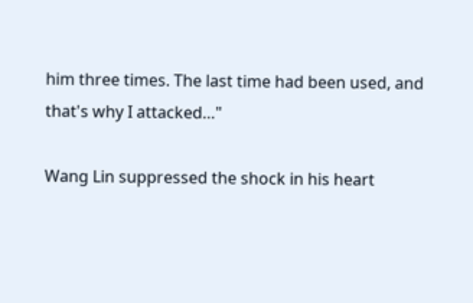him three times. The last time had been used, and that's why I attacked…"

Wang Lin suppressed the shock in his heart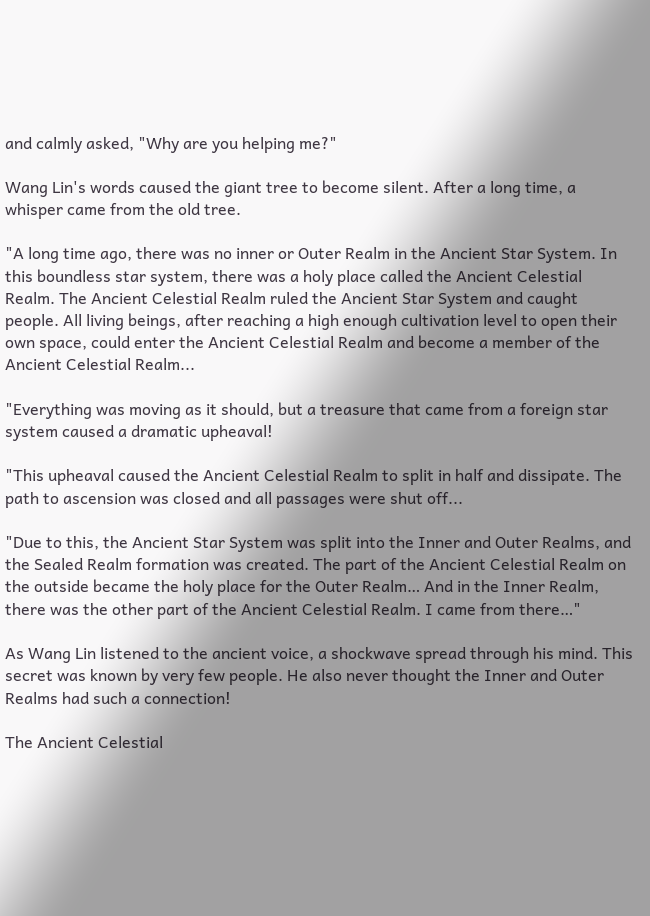and calmly asked, "Why are you helping me?"

Wang Lin's words caused the giant tree to become silent. After a long time, a whisper came from the old tree.

"A long time ago, there was no inner or Outer Realm in the Ancient Star System. In this boundless star system, there was a holy place called the Ancient Celestial Realm. The Ancient Celestial Realm ruled the Ancient Star System and caught people. All living beings, after reaching a high enough cultivation level to open their own space, could enter the Ancient Celestial Realm and become a member of the Ancient Celestial Realm...

"Everything was moving as it should, but a treasure that came from a foreign star system caused a dramatic upheaval!

"This upheaval caused the Ancient Celestial Realm to split in half and dissipate. The path to ascension was closed and all passages were shut off...

"Due to this, the Ancient Star System was split into the Inner and Outer Realms, and the Sealed Realm formation was created. The part of the Ancient Celestial Realm on the outside became the holy place for the Outer Realm… And in the Inner Realm, there was the other part of the Ancient Celestial Realm. I came from there…"

As Wang Lin listened to the ancient voice, a shockwave spread through his mind. This secret was known by very few people. He also never thought the Inner and Outer Realms had such a connection!

The Ancient Celestial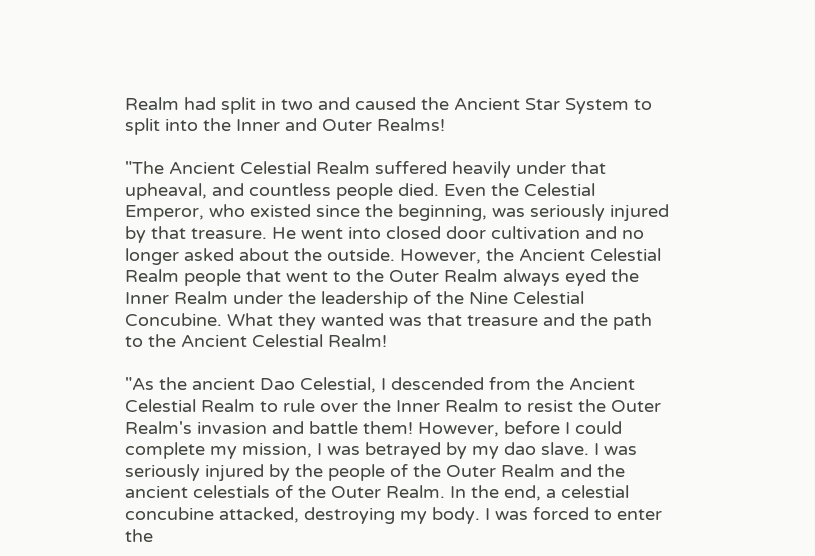Realm had split in two and caused the Ancient Star System to split into the Inner and Outer Realms!

"The Ancient Celestial Realm suffered heavily under that upheaval, and countless people died. Even the Celestial Emperor, who existed since the beginning, was seriously injured by that treasure. He went into closed door cultivation and no longer asked about the outside. However, the Ancient Celestial Realm people that went to the Outer Realm always eyed the Inner Realm under the leadership of the Nine Celestial Concubine. What they wanted was that treasure and the path to the Ancient Celestial Realm!

"As the ancient Dao Celestial, I descended from the Ancient Celestial Realm to rule over the Inner Realm to resist the Outer Realm's invasion and battle them! However, before I could complete my mission, I was betrayed by my dao slave. I was seriously injured by the people of the Outer Realm and the ancient celestials of the Outer Realm. In the end, a celestial concubine attacked, destroying my body. I was forced to enter the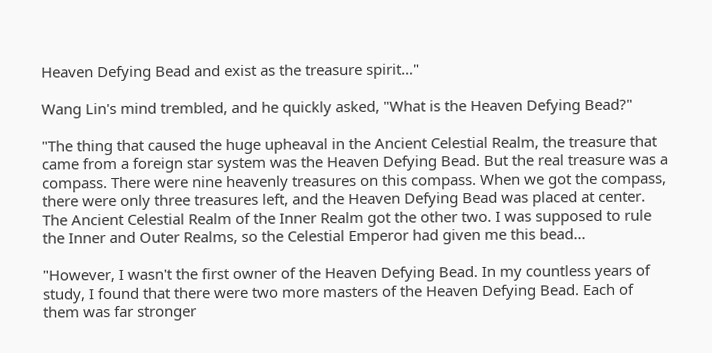Heaven Defying Bead and exist as the treasure spirit…"

Wang Lin's mind trembled, and he quickly asked, "What is the Heaven Defying Bead?"

"The thing that caused the huge upheaval in the Ancient Celestial Realm, the treasure that came from a foreign star system was the Heaven Defying Bead. But the real treasure was a compass. There were nine heavenly treasures on this compass. When we got the compass, there were only three treasures left, and the Heaven Defying Bead was placed at center. The Ancient Celestial Realm of the Inner Realm got the other two. I was supposed to rule the Inner and Outer Realms, so the Celestial Emperor had given me this bead...

"However, I wasn't the first owner of the Heaven Defying Bead. In my countless years of study, I found that there were two more masters of the Heaven Defying Bead. Each of them was far stronger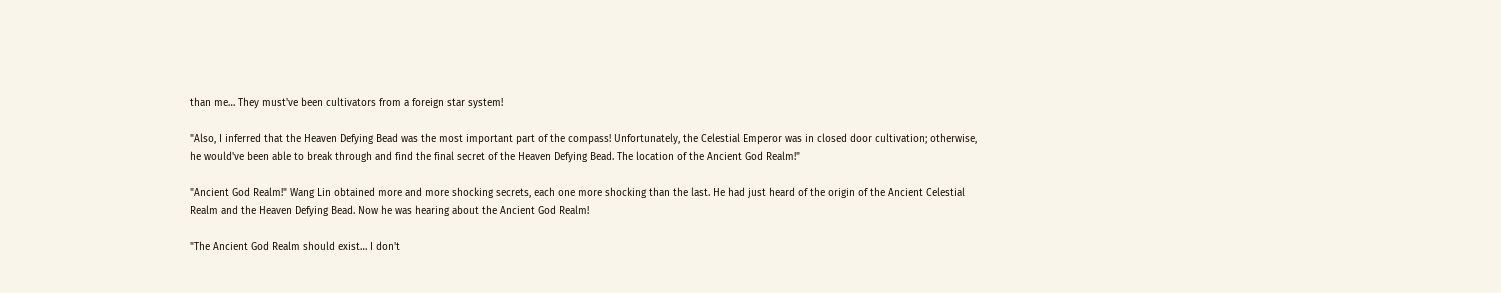than me… They must've been cultivators from a foreign star system!

"Also, I inferred that the Heaven Defying Bead was the most important part of the compass! Unfortunately, the Celestial Emperor was in closed door cultivation; otherwise, he would've been able to break through and find the final secret of the Heaven Defying Bead. The location of the Ancient God Realm!"

"Ancient God Realm!" Wang Lin obtained more and more shocking secrets, each one more shocking than the last. He had just heard of the origin of the Ancient Celestial Realm and the Heaven Defying Bead. Now he was hearing about the Ancient God Realm!

"The Ancient God Realm should exist… I don't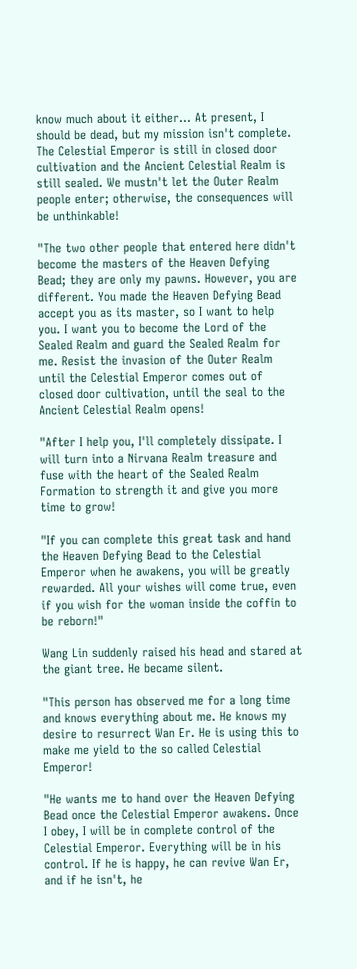know much about it either… At present, I should be dead, but my mission isn't complete. The Celestial Emperor is still in closed door cultivation and the Ancient Celestial Realm is still sealed. We mustn't let the Outer Realm people enter; otherwise, the consequences will be unthinkable!

"The two other people that entered here didn't become the masters of the Heaven Defying Bead; they are only my pawns. However, you are different. You made the Heaven Defying Bead accept you as its master, so I want to help you. I want you to become the Lord of the Sealed Realm and guard the Sealed Realm for me. Resist the invasion of the Outer Realm until the Celestial Emperor comes out of closed door cultivation, until the seal to the Ancient Celestial Realm opens!

"After I help you, I'll completely dissipate. I will turn into a Nirvana Realm treasure and fuse with the heart of the Sealed Realm Formation to strength it and give you more time to grow!

"If you can complete this great task and hand the Heaven Defying Bead to the Celestial Emperor when he awakens, you will be greatly rewarded. All your wishes will come true, even if you wish for the woman inside the coffin to be reborn!"

Wang Lin suddenly raised his head and stared at the giant tree. He became silent.

"This person has observed me for a long time and knows everything about me. He knows my desire to resurrect Wan Er. He is using this to make me yield to the so called Celestial Emperor!

"He wants me to hand over the Heaven Defying Bead once the Celestial Emperor awakens. Once I obey, I will be in complete control of the Celestial Emperor. Everything will be in his control. If he is happy, he can revive Wan Er, and if he isn't, he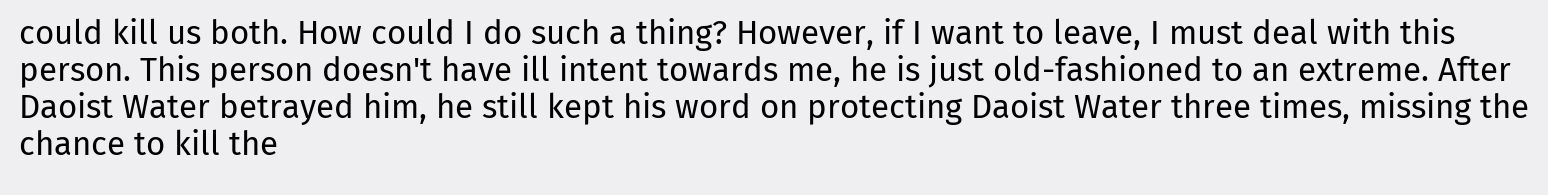could kill us both. How could I do such a thing? However, if I want to leave, I must deal with this person. This person doesn't have ill intent towards me, he is just old-fashioned to an extreme. After Daoist Water betrayed him, he still kept his word on protecting Daoist Water three times, missing the chance to kill the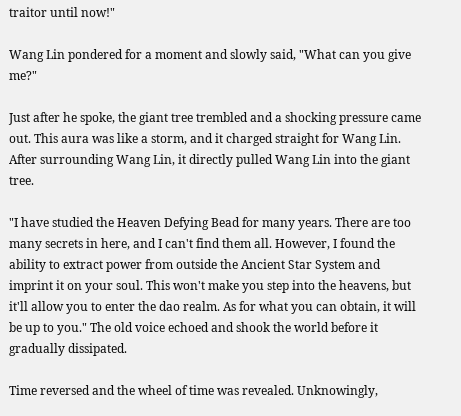traitor until now!"

Wang Lin pondered for a moment and slowly said, "What can you give me?"

Just after he spoke, the giant tree trembled and a shocking pressure came out. This aura was like a storm, and it charged straight for Wang Lin. After surrounding Wang Lin, it directly pulled Wang Lin into the giant tree.

"I have studied the Heaven Defying Bead for many years. There are too many secrets in here, and I can't find them all. However, I found the ability to extract power from outside the Ancient Star System and imprint it on your soul. This won't make you step into the heavens, but it'll allow you to enter the dao realm. As for what you can obtain, it will be up to you." The old voice echoed and shook the world before it gradually dissipated.

Time reversed and the wheel of time was revealed. Unknowingly,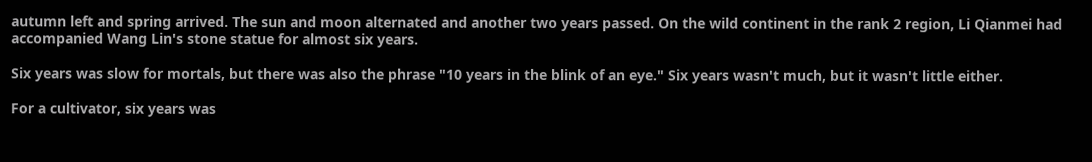autumn left and spring arrived. The sun and moon alternated and another two years passed. On the wild continent in the rank 2 region, Li Qianmei had accompanied Wang Lin's stone statue for almost six years.

Six years was slow for mortals, but there was also the phrase "10 years in the blink of an eye." Six years wasn't much, but it wasn't little either.

For a cultivator, six years was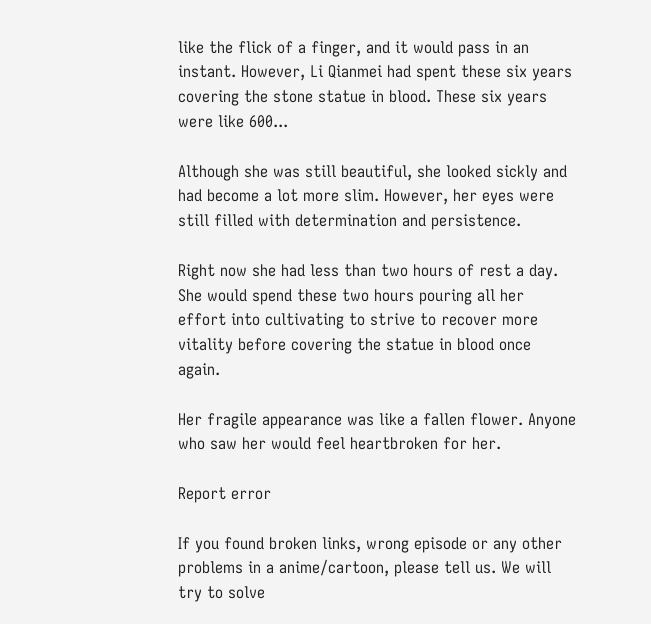like the flick of a finger, and it would pass in an instant. However, Li Qianmei had spent these six years covering the stone statue in blood. These six years were like 600...

Although she was still beautiful, she looked sickly and had become a lot more slim. However, her eyes were still filled with determination and persistence.

Right now she had less than two hours of rest a day. She would spend these two hours pouring all her effort into cultivating to strive to recover more vitality before covering the statue in blood once again.

Her fragile appearance was like a fallen flower. Anyone who saw her would feel heartbroken for her.

Report error

If you found broken links, wrong episode or any other problems in a anime/cartoon, please tell us. We will try to solve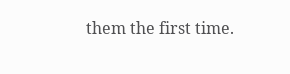them the first time.